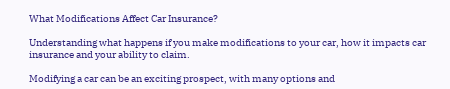What Modifications Affect Car Insurance?

Understanding what happens if you make modifications to your car, how it impacts car insurance and your ability to claim.

Modifying a car can be an exciting prospect, with many options and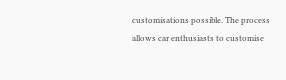customisations possible. The process allows car enthusiasts to customise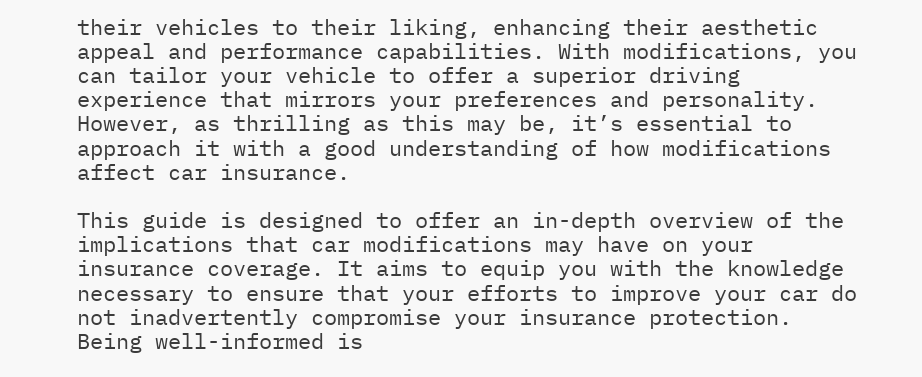their vehicles to their liking, enhancing their aesthetic appeal and performance capabilities. With modifications, you can tailor your vehicle to offer a superior driving experience that mirrors your preferences and personality. However, as thrilling as this may be, it’s essential to approach it with a good understanding of how modifications affect car insurance.

This guide is designed to offer an in-depth overview of the implications that car modifications may have on your insurance coverage. It aims to equip you with the knowledge necessary to ensure that your efforts to improve your car do not inadvertently compromise your insurance protection. Being well-informed is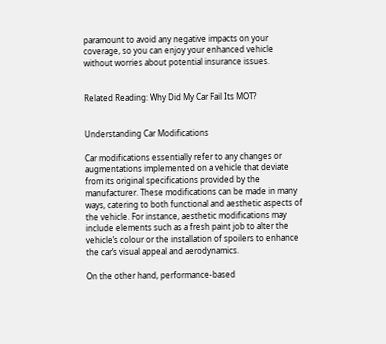paramount to avoid any negative impacts on your coverage, so you can enjoy your enhanced vehicle without worries about potential insurance issues.


Related Reading: Why Did My Car Fail Its MOT?


Understanding Car Modifications

Car modifications essentially refer to any changes or augmentations implemented on a vehicle that deviate from its original specifications provided by the manufacturer. These modifications can be made in many ways, catering to both functional and aesthetic aspects of the vehicle. For instance, aesthetic modifications may include elements such as a fresh paint job to alter the vehicle’s colour or the installation of spoilers to enhance the car’s visual appeal and aerodynamics.

On the other hand, performance-based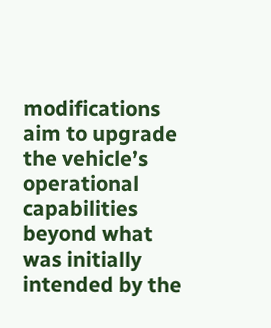modifications aim to upgrade the vehicle’s operational capabilities beyond what was initially intended by the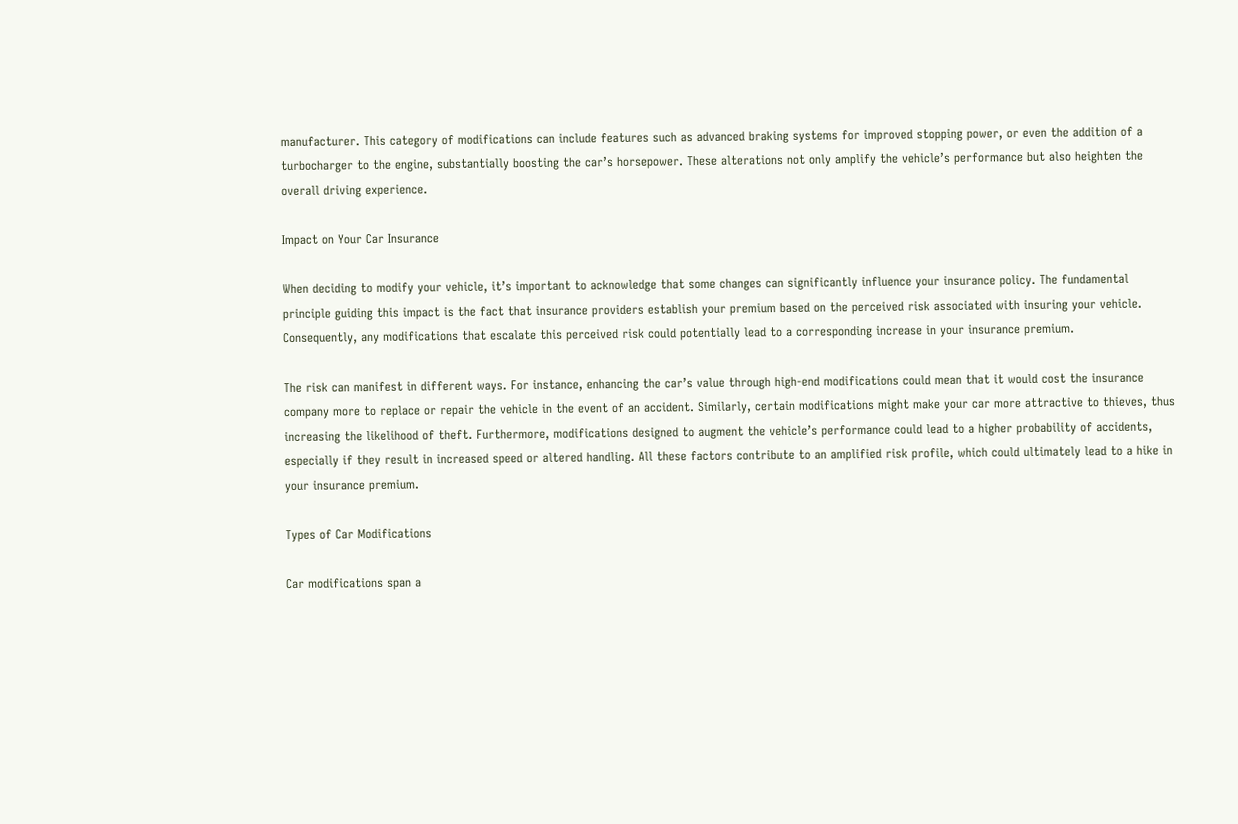manufacturer. This category of modifications can include features such as advanced braking systems for improved stopping power, or even the addition of a turbocharger to the engine, substantially boosting the car’s horsepower. These alterations not only amplify the vehicle’s performance but also heighten the overall driving experience.

Impact on Your Car Insurance

When deciding to modify your vehicle, it’s important to acknowledge that some changes can significantly influence your insurance policy. The fundamental principle guiding this impact is the fact that insurance providers establish your premium based on the perceived risk associated with insuring your vehicle. Consequently, any modifications that escalate this perceived risk could potentially lead to a corresponding increase in your insurance premium.

The risk can manifest in different ways. For instance, enhancing the car’s value through high-end modifications could mean that it would cost the insurance company more to replace or repair the vehicle in the event of an accident. Similarly, certain modifications might make your car more attractive to thieves, thus increasing the likelihood of theft. Furthermore, modifications designed to augment the vehicle’s performance could lead to a higher probability of accidents, especially if they result in increased speed or altered handling. All these factors contribute to an amplified risk profile, which could ultimately lead to a hike in your insurance premium.

Types of Car Modifications

Car modifications span a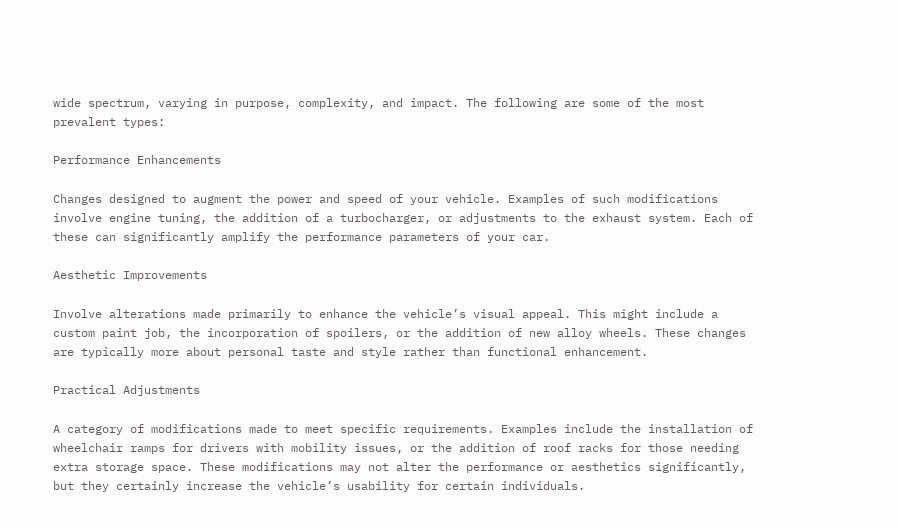wide spectrum, varying in purpose, complexity, and impact. The following are some of the most prevalent types:

Performance Enhancements

Changes designed to augment the power and speed of your vehicle. Examples of such modifications involve engine tuning, the addition of a turbocharger, or adjustments to the exhaust system. Each of these can significantly amplify the performance parameters of your car.

Aesthetic Improvements

Involve alterations made primarily to enhance the vehicle’s visual appeal. This might include a custom paint job, the incorporation of spoilers, or the addition of new alloy wheels. These changes are typically more about personal taste and style rather than functional enhancement.

Practical Adjustments

A category of modifications made to meet specific requirements. Examples include the installation of wheelchair ramps for drivers with mobility issues, or the addition of roof racks for those needing extra storage space. These modifications may not alter the performance or aesthetics significantly, but they certainly increase the vehicle’s usability for certain individuals.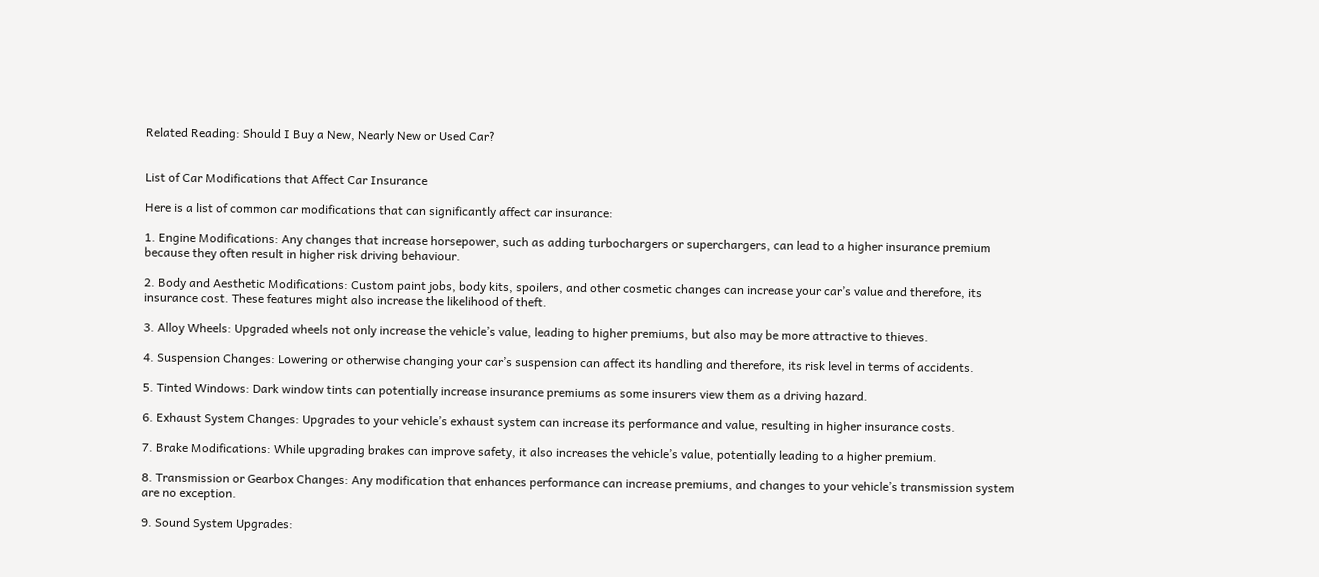Related Reading: Should I Buy a New, Nearly New or Used Car?


List of Car Modifications that Affect Car Insurance

Here is a list of common car modifications that can significantly affect car insurance:

1. Engine Modifications: Any changes that increase horsepower, such as adding turbochargers or superchargers, can lead to a higher insurance premium because they often result in higher risk driving behaviour.

2. Body and Aesthetic Modifications: Custom paint jobs, body kits, spoilers, and other cosmetic changes can increase your car’s value and therefore, its insurance cost. These features might also increase the likelihood of theft.

3. Alloy Wheels: Upgraded wheels not only increase the vehicle’s value, leading to higher premiums, but also may be more attractive to thieves.

4. Suspension Changes: Lowering or otherwise changing your car’s suspension can affect its handling and therefore, its risk level in terms of accidents.

5. Tinted Windows: Dark window tints can potentially increase insurance premiums as some insurers view them as a driving hazard.

6. Exhaust System Changes: Upgrades to your vehicle’s exhaust system can increase its performance and value, resulting in higher insurance costs.

7. Brake Modifications: While upgrading brakes can improve safety, it also increases the vehicle’s value, potentially leading to a higher premium.

8. Transmission or Gearbox Changes: Any modification that enhances performance can increase premiums, and changes to your vehicle’s transmission system are no exception.

9. Sound System Upgrades: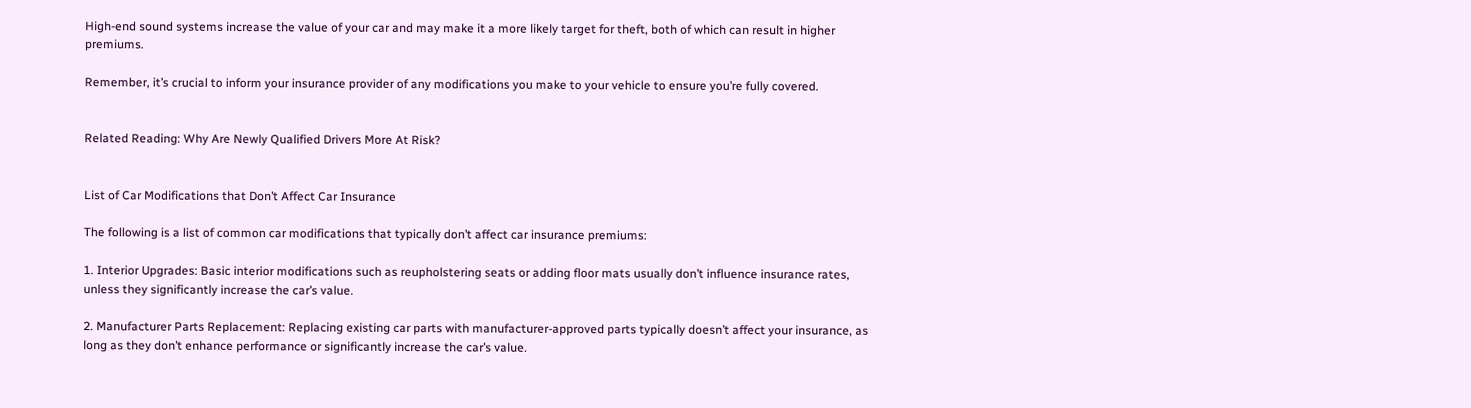High-end sound systems increase the value of your car and may make it a more likely target for theft, both of which can result in higher premiums.

Remember, it’s crucial to inform your insurance provider of any modifications you make to your vehicle to ensure you’re fully covered.


Related Reading: Why Are Newly Qualified Drivers More At Risk?


List of Car Modifications that Don’t Affect Car Insurance

The following is a list of common car modifications that typically don’t affect car insurance premiums:

1. Interior Upgrades: Basic interior modifications such as reupholstering seats or adding floor mats usually don’t influence insurance rates, unless they significantly increase the car’s value.

2. Manufacturer Parts Replacement: Replacing existing car parts with manufacturer-approved parts typically doesn’t affect your insurance, as long as they don’t enhance performance or significantly increase the car’s value.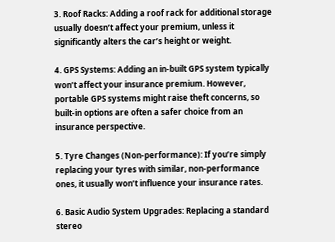3. Roof Racks: Adding a roof rack for additional storage usually doesn’t affect your premium, unless it significantly alters the car’s height or weight.

4. GPS Systems: Adding an in-built GPS system typically won’t affect your insurance premium. However, portable GPS systems might raise theft concerns, so built-in options are often a safer choice from an insurance perspective.

5. Tyre Changes (Non-performance): If you’re simply replacing your tyres with similar, non-performance ones, it usually won’t influence your insurance rates.

6. Basic Audio System Upgrades: Replacing a standard stereo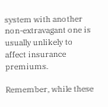system with another non-extravagant one is usually unlikely to affect insurance premiums.

Remember, while these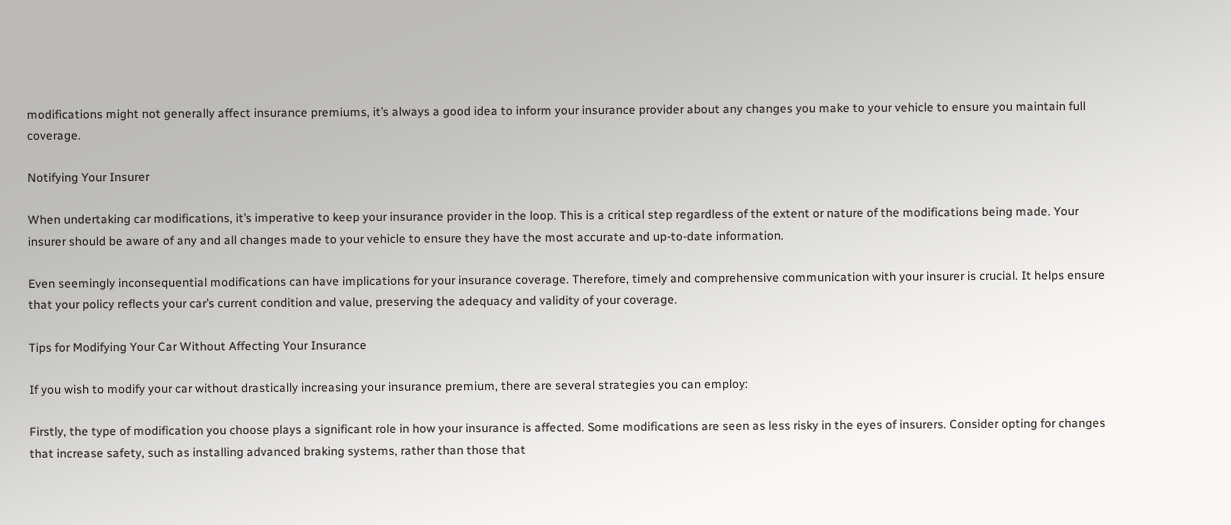modifications might not generally affect insurance premiums, it’s always a good idea to inform your insurance provider about any changes you make to your vehicle to ensure you maintain full coverage.

Notifying Your Insurer

When undertaking car modifications, it’s imperative to keep your insurance provider in the loop. This is a critical step regardless of the extent or nature of the modifications being made. Your insurer should be aware of any and all changes made to your vehicle to ensure they have the most accurate and up-to-date information.

Even seemingly inconsequential modifications can have implications for your insurance coverage. Therefore, timely and comprehensive communication with your insurer is crucial. It helps ensure that your policy reflects your car’s current condition and value, preserving the adequacy and validity of your coverage.

Tips for Modifying Your Car Without Affecting Your Insurance

If you wish to modify your car without drastically increasing your insurance premium, there are several strategies you can employ:

Firstly, the type of modification you choose plays a significant role in how your insurance is affected. Some modifications are seen as less risky in the eyes of insurers. Consider opting for changes that increase safety, such as installing advanced braking systems, rather than those that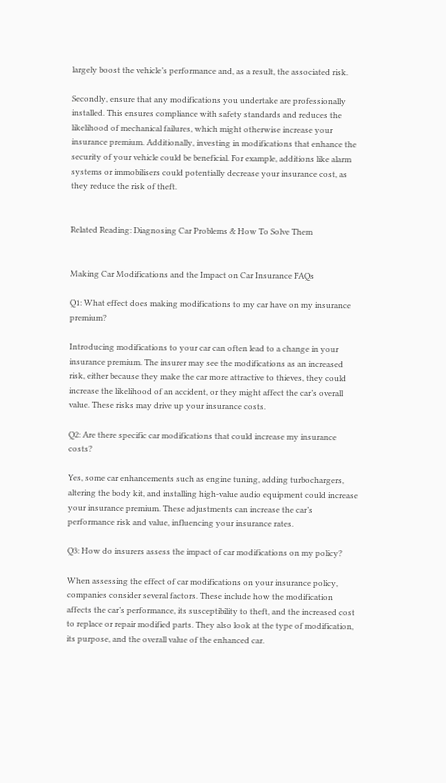largely boost the vehicle’s performance and, as a result, the associated risk.

Secondly, ensure that any modifications you undertake are professionally installed. This ensures compliance with safety standards and reduces the likelihood of mechanical failures, which might otherwise increase your insurance premium. Additionally, investing in modifications that enhance the security of your vehicle could be beneficial. For example, additions like alarm systems or immobilisers could potentially decrease your insurance cost, as they reduce the risk of theft.


Related Reading: Diagnosing Car Problems & How To Solve Them


Making Car Modifications and the Impact on Car Insurance FAQs

Q1: What effect does making modifications to my car have on my insurance premium?

Introducing modifications to your car can often lead to a change in your insurance premium. The insurer may see the modifications as an increased risk, either because they make the car more attractive to thieves, they could increase the likelihood of an accident, or they might affect the car’s overall value. These risks may drive up your insurance costs.

Q2: Are there specific car modifications that could increase my insurance costs?

Yes, some car enhancements such as engine tuning, adding turbochargers, altering the body kit, and installing high-value audio equipment could increase your insurance premium. These adjustments can increase the car’s performance risk and value, influencing your insurance rates.

Q3: How do insurers assess the impact of car modifications on my policy?

When assessing the effect of car modifications on your insurance policy, companies consider several factors. These include how the modification affects the car’s performance, its susceptibility to theft, and the increased cost to replace or repair modified parts. They also look at the type of modification, its purpose, and the overall value of the enhanced car.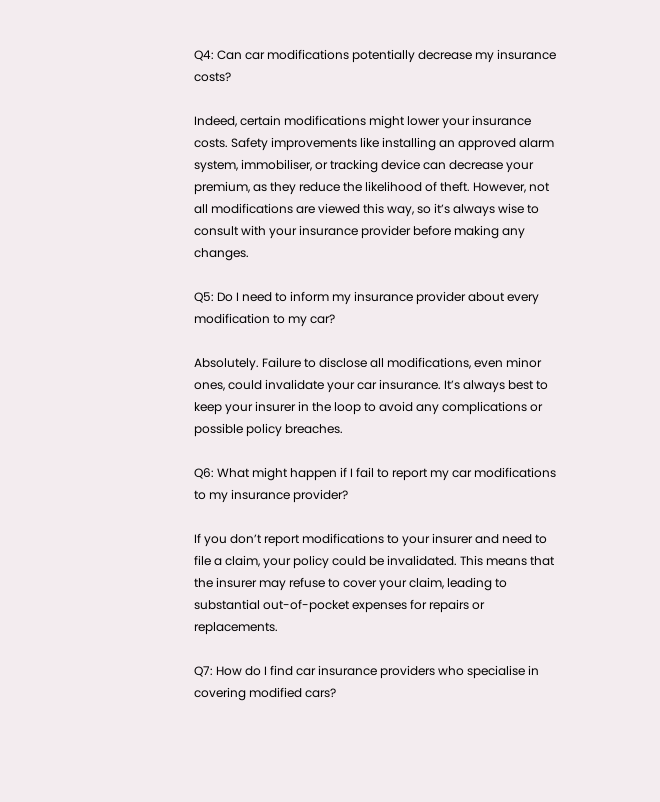Q4: Can car modifications potentially decrease my insurance costs?

Indeed, certain modifications might lower your insurance costs. Safety improvements like installing an approved alarm system, immobiliser, or tracking device can decrease your premium, as they reduce the likelihood of theft. However, not all modifications are viewed this way, so it’s always wise to consult with your insurance provider before making any changes.

Q5: Do I need to inform my insurance provider about every modification to my car?

Absolutely. Failure to disclose all modifications, even minor ones, could invalidate your car insurance. It’s always best to keep your insurer in the loop to avoid any complications or possible policy breaches.

Q6: What might happen if I fail to report my car modifications to my insurance provider?

If you don’t report modifications to your insurer and need to file a claim, your policy could be invalidated. This means that the insurer may refuse to cover your claim, leading to substantial out-of-pocket expenses for repairs or replacements.

Q7: How do I find car insurance providers who specialise in covering modified cars?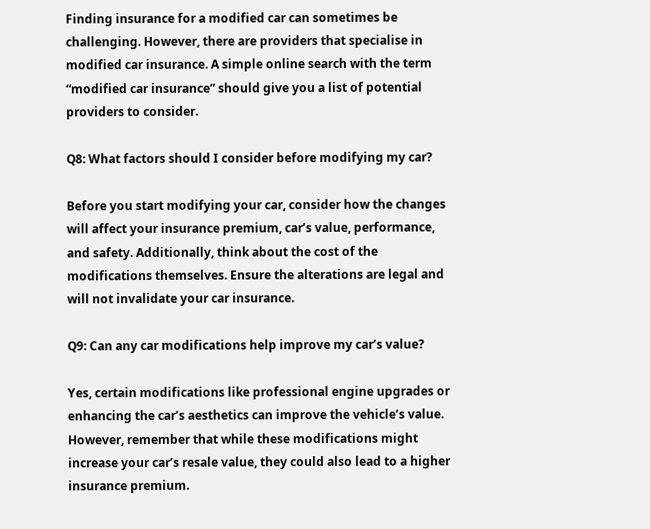Finding insurance for a modified car can sometimes be challenging. However, there are providers that specialise in modified car insurance. A simple online search with the term “modified car insurance” should give you a list of potential providers to consider.

Q8: What factors should I consider before modifying my car?

Before you start modifying your car, consider how the changes will affect your insurance premium, car’s value, performance, and safety. Additionally, think about the cost of the modifications themselves. Ensure the alterations are legal and will not invalidate your car insurance.

Q9: Can any car modifications help improve my car’s value?

Yes, certain modifications like professional engine upgrades or enhancing the car’s aesthetics can improve the vehicle’s value. However, remember that while these modifications might increase your car’s resale value, they could also lead to a higher insurance premium.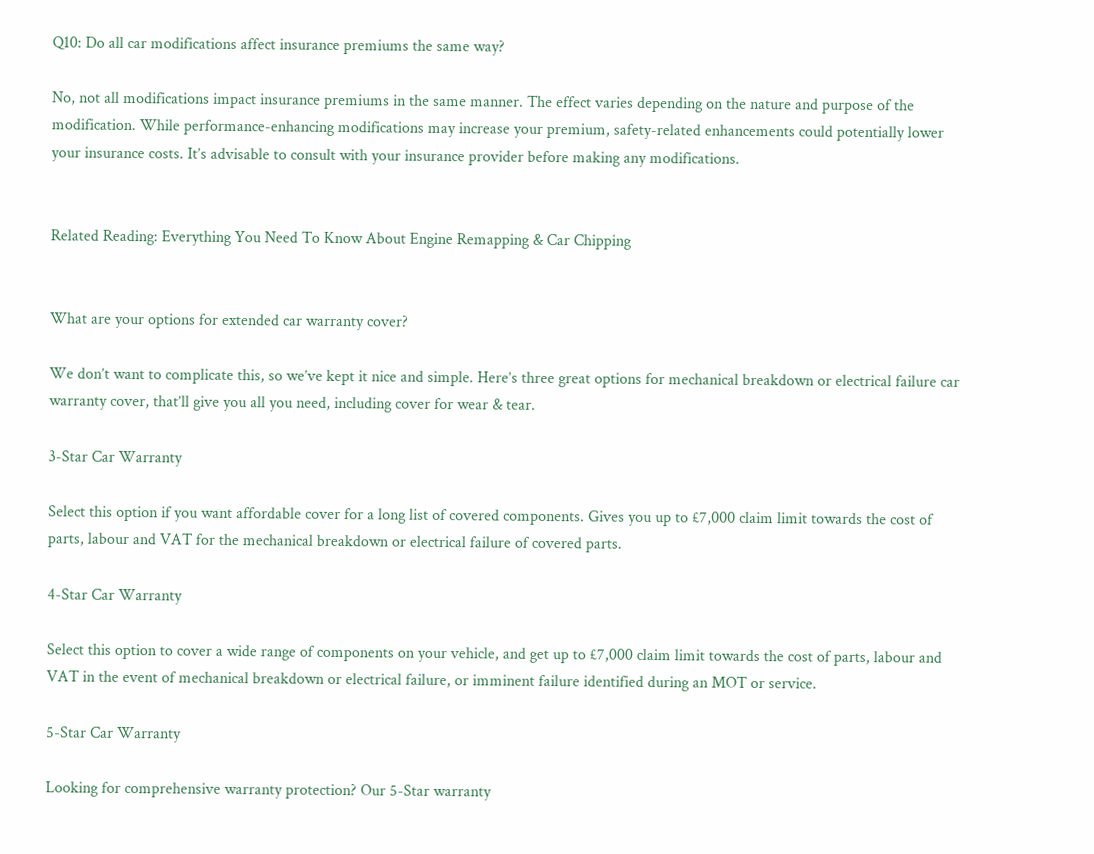Q10: Do all car modifications affect insurance premiums the same way?

No, not all modifications impact insurance premiums in the same manner. The effect varies depending on the nature and purpose of the modification. While performance-enhancing modifications may increase your premium, safety-related enhancements could potentially lower your insurance costs. It’s advisable to consult with your insurance provider before making any modifications.


Related Reading: Everything You Need To Know About Engine Remapping & Car Chipping


What are your options for extended car warranty cover?

We don’t want to complicate this, so we’ve kept it nice and simple. Here’s three great options for mechanical breakdown or electrical failure car warranty cover, that’ll give you all you need, including cover for wear & tear.

3-Star Car Warranty

Select this option if you want affordable cover for a long list of covered components. Gives you up to £7,000 claim limit towards the cost of parts, labour and VAT for the mechanical breakdown or electrical failure of covered parts.

4-Star Car Warranty

Select this option to cover a wide range of components on your vehicle, and get up to £7,000 claim limit towards the cost of parts, labour and VAT in the event of mechanical breakdown or electrical failure, or imminent failure identified during an MOT or service.

5-Star Car Warranty

Looking for comprehensive warranty protection? Our 5-Star warranty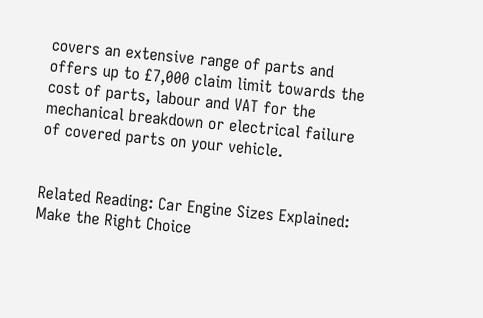covers an extensive range of parts and offers up to £7,000 claim limit towards the cost of parts, labour and VAT for the mechanical breakdown or electrical failure of covered parts on your vehicle.


Related Reading: Car Engine Sizes Explained: Make the Right Choice